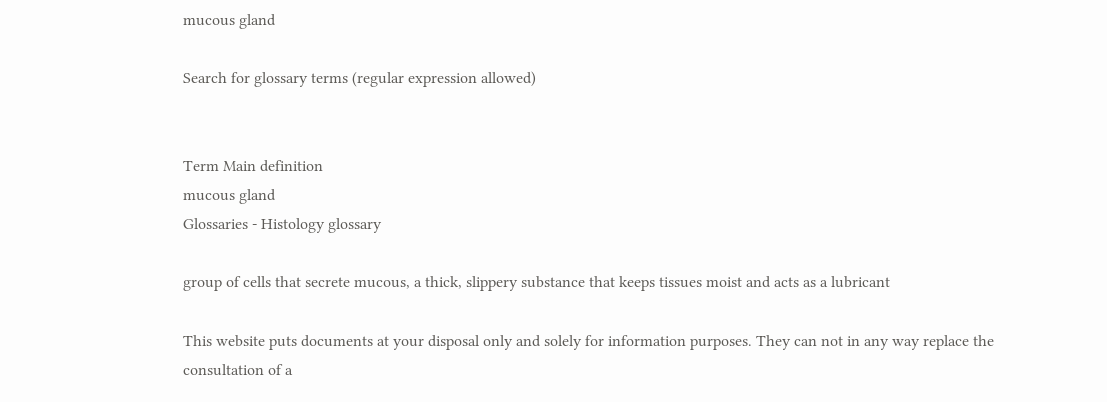mucous gland

Search for glossary terms (regular expression allowed)


Term Main definition
mucous gland
Glossaries - Histology glossary

group of cells that secrete mucous, a thick, slippery substance that keeps tissues moist and acts as a lubricant

This website puts documents at your disposal only and solely for information purposes. They can not in any way replace the consultation of a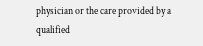physician or the care provided by a qualified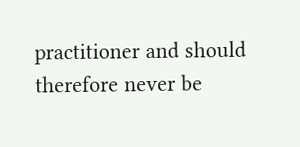practitioner and should therefore never be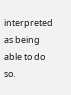interpreted as being able to do so.